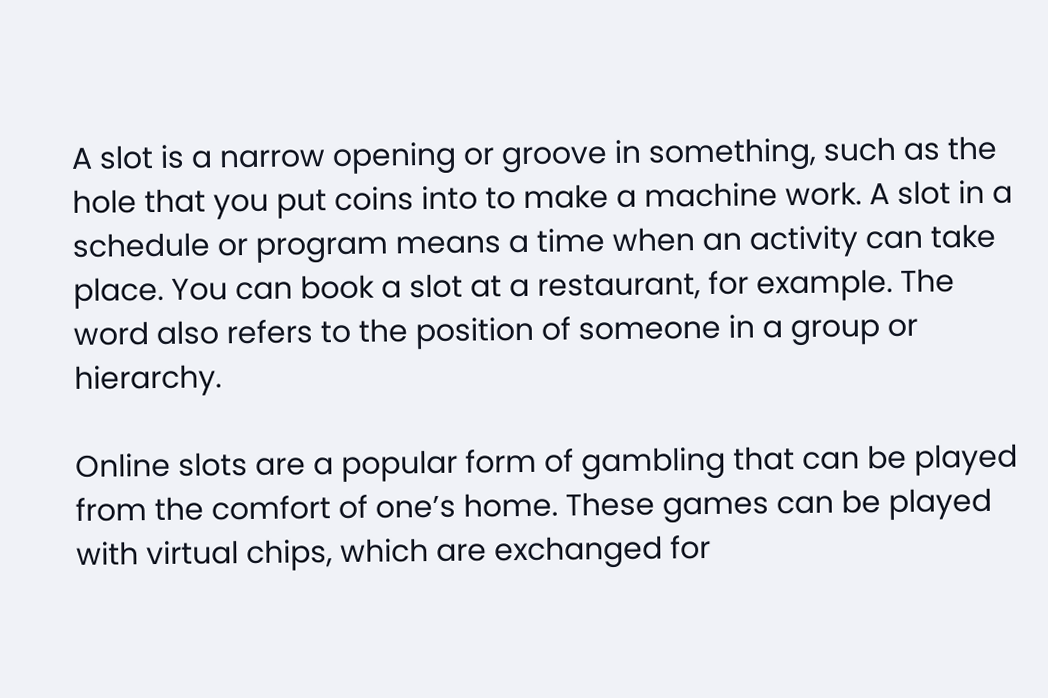A slot is a narrow opening or groove in something, such as the hole that you put coins into to make a machine work. A slot in a schedule or program means a time when an activity can take place. You can book a slot at a restaurant, for example. The word also refers to the position of someone in a group or hierarchy.

Online slots are a popular form of gambling that can be played from the comfort of one’s home. These games can be played with virtual chips, which are exchanged for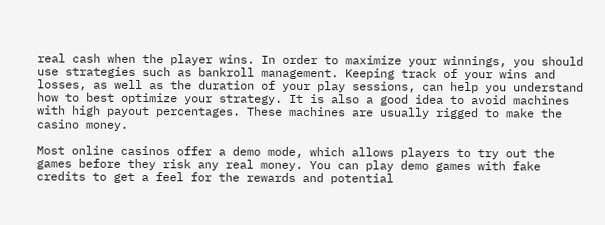real cash when the player wins. In order to maximize your winnings, you should use strategies such as bankroll management. Keeping track of your wins and losses, as well as the duration of your play sessions, can help you understand how to best optimize your strategy. It is also a good idea to avoid machines with high payout percentages. These machines are usually rigged to make the casino money.

Most online casinos offer a demo mode, which allows players to try out the games before they risk any real money. You can play demo games with fake credits to get a feel for the rewards and potential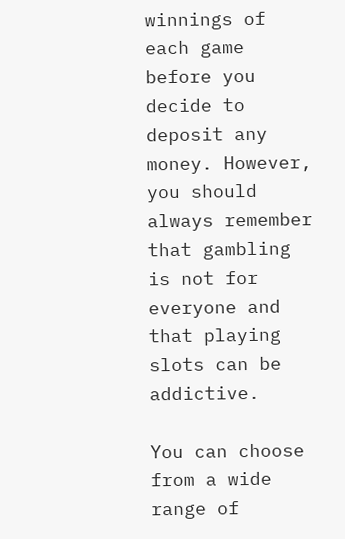winnings of each game before you decide to deposit any money. However, you should always remember that gambling is not for everyone and that playing slots can be addictive.

You can choose from a wide range of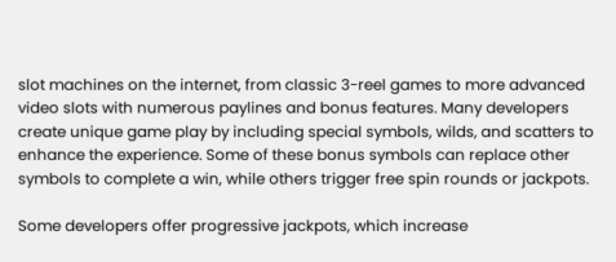slot machines on the internet, from classic 3-reel games to more advanced video slots with numerous paylines and bonus features. Many developers create unique game play by including special symbols, wilds, and scatters to enhance the experience. Some of these bonus symbols can replace other symbols to complete a win, while others trigger free spin rounds or jackpots.

Some developers offer progressive jackpots, which increase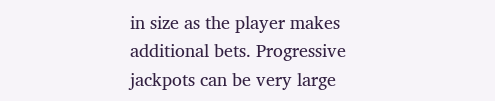in size as the player makes additional bets. Progressive jackpots can be very large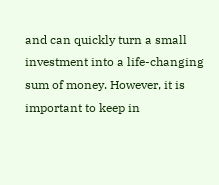and can quickly turn a small investment into a life-changing sum of money. However, it is important to keep in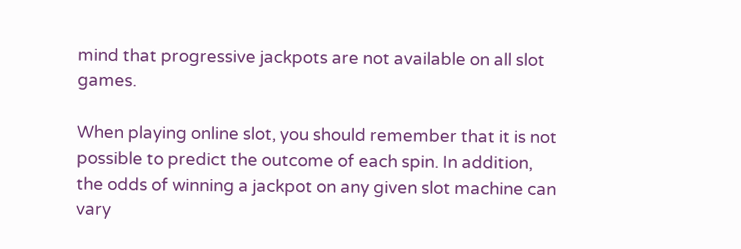mind that progressive jackpots are not available on all slot games.

When playing online slot, you should remember that it is not possible to predict the outcome of each spin. In addition, the odds of winning a jackpot on any given slot machine can vary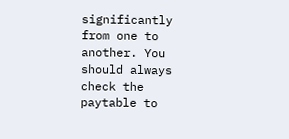significantly from one to another. You should always check the paytable to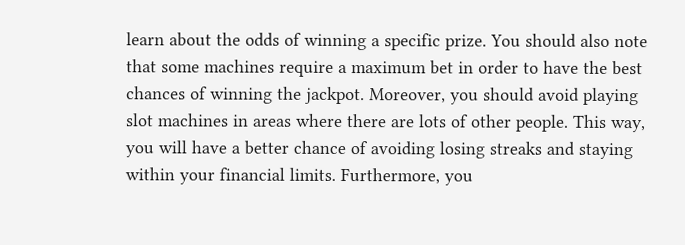learn about the odds of winning a specific prize. You should also note that some machines require a maximum bet in order to have the best chances of winning the jackpot. Moreover, you should avoid playing slot machines in areas where there are lots of other people. This way, you will have a better chance of avoiding losing streaks and staying within your financial limits. Furthermore, you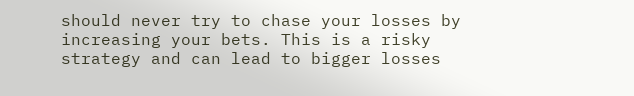should never try to chase your losses by increasing your bets. This is a risky strategy and can lead to bigger losses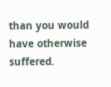than you would have otherwise suffered.